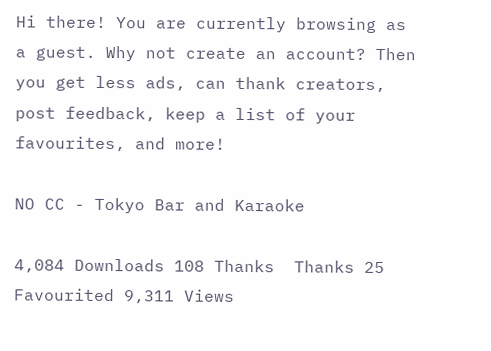Hi there! You are currently browsing as a guest. Why not create an account? Then you get less ads, can thank creators, post feedback, keep a list of your favourites, and more!

NO CC - Tokyo Bar and Karaoke

4,084 Downloads 108 Thanks  Thanks 25 Favourited 9,311 Views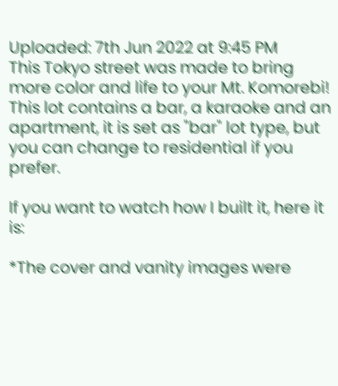Uploaded: 7th Jun 2022 at 9:45 PM
This Tokyo street was made to bring more color and life to your Mt. Komorebi! This lot contains a bar, a karaoke and an apartment, it is set as "bar" lot type, but you can change to residential if you prefer.

If you want to watch how I built it, here it is:

*The cover and vanity images were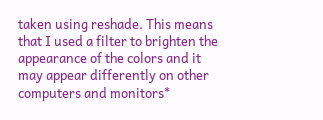taken using reshade. This means that I used a filter to brighten the appearance of the colors and it may appear differently on other computers and monitors*